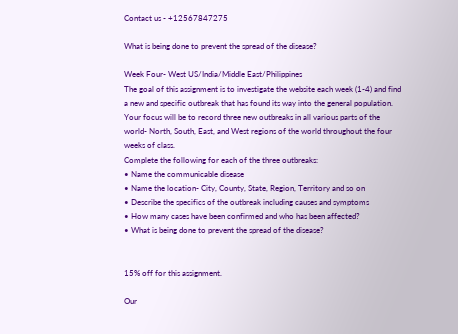Contact us - +12567847275

What is being done to prevent the spread of the disease?

Week Four- West US/India/Middle East/Philippines
The goal of this assignment is to investigate the website each week (1-4) and find a new and specific outbreak that has found its way into the general population. Your focus will be to record three new outbreaks in all various parts of the world- North, South, East, and West regions of the world throughout the four weeks of class.
Complete the following for each of the three outbreaks:
• Name the communicable disease
• Name the location- City, County, State, Region, Territory and so on
• Describe the specifics of the outbreak including causes and symptoms
• How many cases have been confirmed and who has been affected?
• What is being done to prevent the spread of the disease?


15% off for this assignment.

Our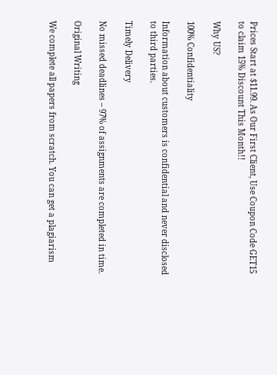Prices Start at $11.99. As Our First Client, Use Coupon Code GET15 to claim 15% Discount This Month!!

Why US?

100% Confidentiality

Information about customers is confidential and never disclosed to third parties.

Timely Delivery

No missed deadlines – 97% of assignments are completed in time.

Original Writing

We complete all papers from scratch. You can get a plagiarism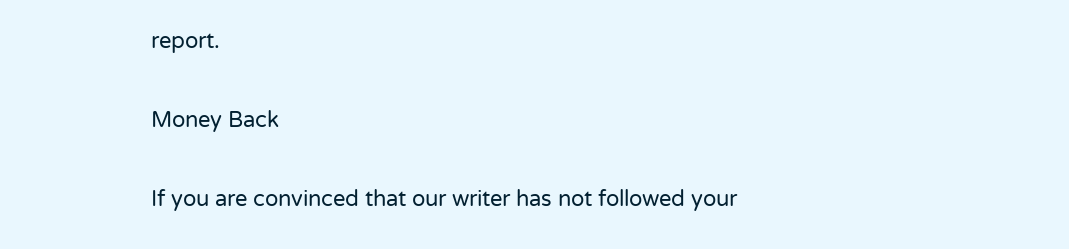report.

Money Back

If you are convinced that our writer has not followed your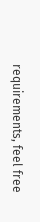requirements, feel free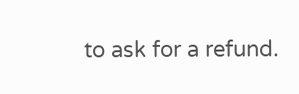to ask for a refund.